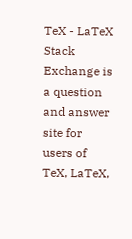TeX - LaTeX Stack Exchange is a question and answer site for users of TeX, LaTeX,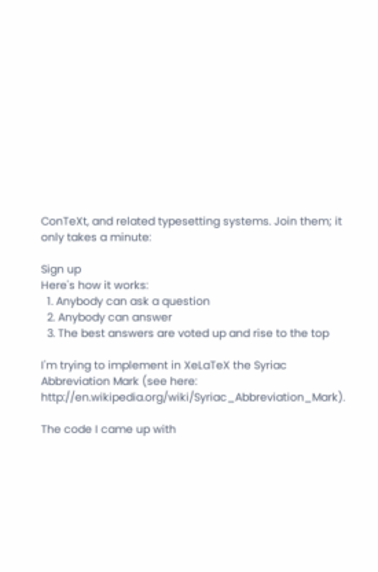ConTeXt, and related typesetting systems. Join them; it only takes a minute:

Sign up
Here's how it works:
  1. Anybody can ask a question
  2. Anybody can answer
  3. The best answers are voted up and rise to the top

I'm trying to implement in XeLaTeX the Syriac Abbreviation Mark (see here: http://en.wikipedia.org/wiki/Syriac_Abbreviation_Mark).

The code I came up with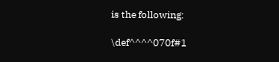is the following:

\def^^^^070f#1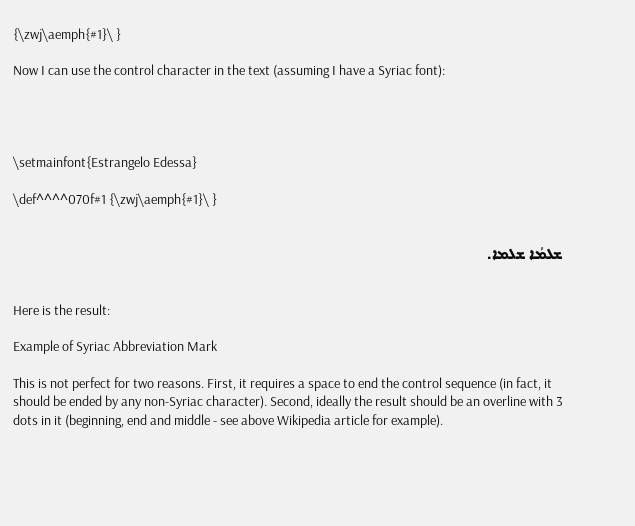{\zwj\aemph{#1}\ }

Now I can use the control character in the text (assuming I have a Syriac font):




\setmainfont{Estrangelo Edessa}

\def^^^^070f#1 {\zwj\aemph{#1}\ }


ܫܠܡܳܐ ܫܠܡܐ.


Here is the result:

Example of Syriac Abbreviation Mark

This is not perfect for two reasons. First, it requires a space to end the control sequence (in fact, it should be ended by any non-Syriac character). Second, ideally the result should be an overline with 3 dots in it (beginning, end and middle - see above Wikipedia article for example).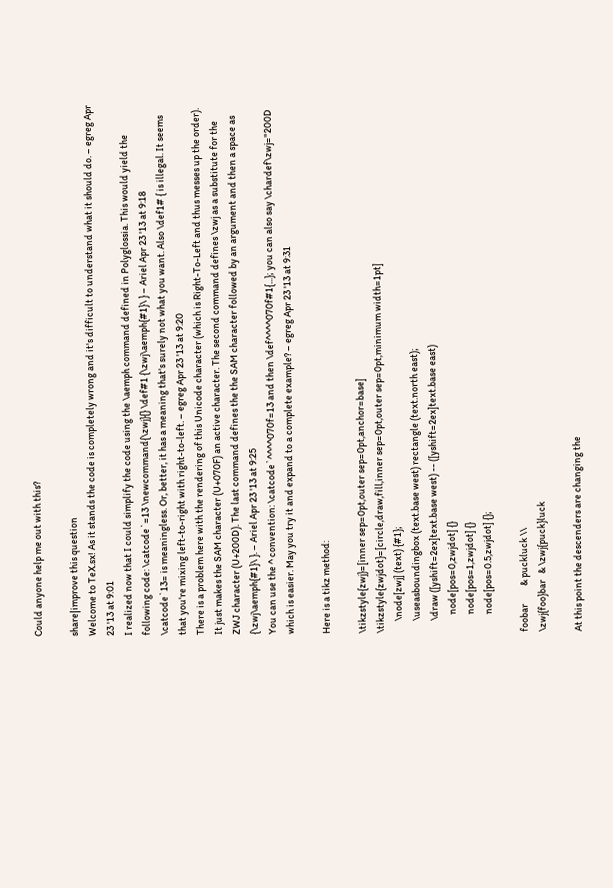Could anyone help me out with this?

share|improve this question
Welcome to TeX.sx! As it stands the code is completely wrong and it's difficult to understand what it should do. – egreg Apr 23 '13 at 9:01
I realized now that I could simplify the code using the \aemph command defined in Polyglossia. This would yield the following code: \catcode`=13 \newcommand{\zwj}{} \def#1 {\zwj\aemph{#1}\ } – Ariel Apr 23 '13 at 9:18
\catcode`13= is meaningless. Or, better, it has a meaning that's surely not what you want. Also \def1# { is illegal. It seems that you're mixing left-to-right with right-to-left. – egreg Apr 23 '13 at 9:20
There is a problem here with the rendering of this Unicode character (which is Right-To-Left and thus messes up the order). It just makes the SAM character (U+070F) an active character. The second command defines \zwj as a substitute for the ZWJ character (U+200D). The last command defines the the SAM character followed by an argument and then a space as {\zwj\aemph{#1}\ }. – Ariel Apr 23 '13 at 9:25
You can use the ^ convention: \catcode`^^^^070f=13 and then \def^^^^070f#1{...}; you can also say \chardef\zwj="200D which is easier. May you try it and expand to a complete example? – egreg Apr 23 '13 at 9:31

Here is a tikz method:

\tikzstyle{zwj}=[inner sep=0pt,outer sep=0pt,anchor=base]
\tikzstyle{zwjdot}=[circle,draw,fill,inner sep=0pt,outer sep=0pt,minimum width=1pt]
      \node[zwj] (text) {#1};
      \useasboundingbox (text.base west) rectangle (text.north east);
      \draw ([yshift=2ex]text.base west) -- ([yshift=2ex]text.base east)
         node[pos=0,zwjdot] {}
         node[pos=1,zwjdot] {}
         node[pos=0.5,zwjdot] {};

foobar         & puckluck \\
\zwj{foo}bar   & \zwj{puck}luck

At this point the descenders are changing the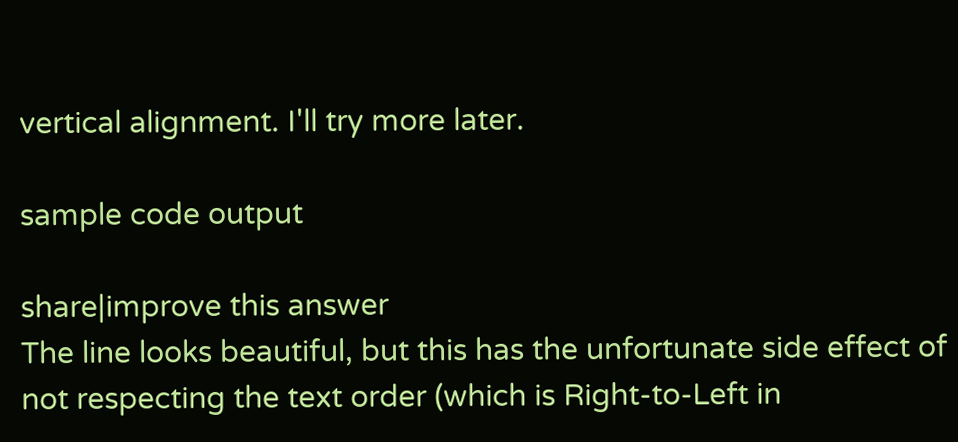vertical alignment. I'll try more later.

sample code output

share|improve this answer
The line looks beautiful, but this has the unfortunate side effect of not respecting the text order (which is Right-to-Left in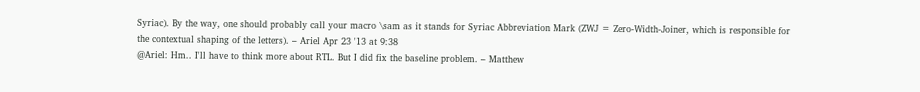Syriac). By the way, one should probably call your macro \sam as it stands for Syriac Abbreviation Mark (ZWJ = Zero-Width-Joiner, which is responsible for the contextual shaping of the letters). – Ariel Apr 23 '13 at 9:38
@Ariel: Hm.. I'll have to think more about RTL. But I did fix the baseline problem. – Matthew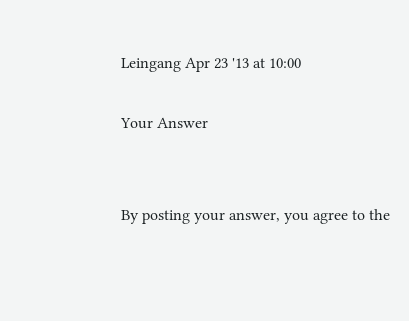Leingang Apr 23 '13 at 10:00

Your Answer


By posting your answer, you agree to the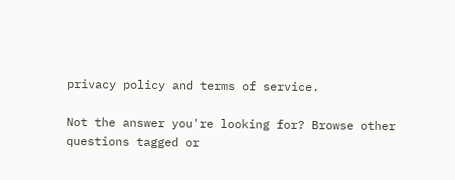privacy policy and terms of service.

Not the answer you're looking for? Browse other questions tagged or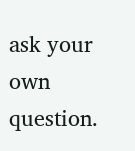ask your own question.